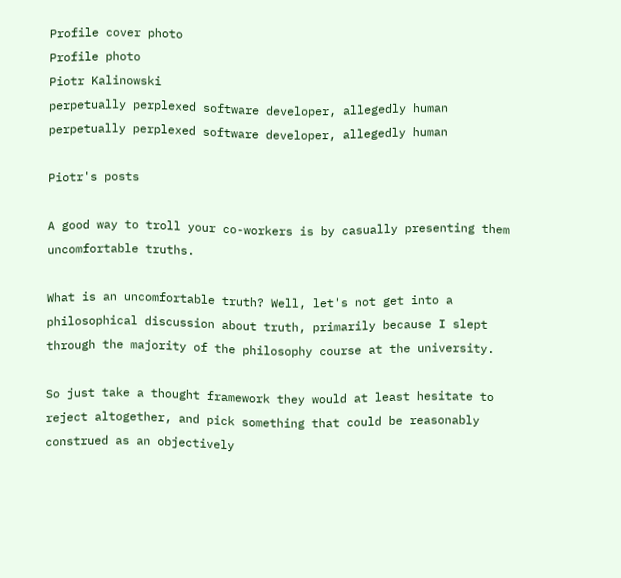Profile cover photo
Profile photo
Piotr Kalinowski
perpetually perplexed software developer, allegedly human
perpetually perplexed software developer, allegedly human

Piotr's posts

A good way to troll your co-workers is by casually presenting them uncomfortable truths.

What is an uncomfortable truth? Well, let's not get into a philosophical discussion about truth, primarily because I slept through the majority of the philosophy course at the university.

So just take a thought framework they would at least hesitate to reject altogether, and pick something that could be reasonably construed as an objectively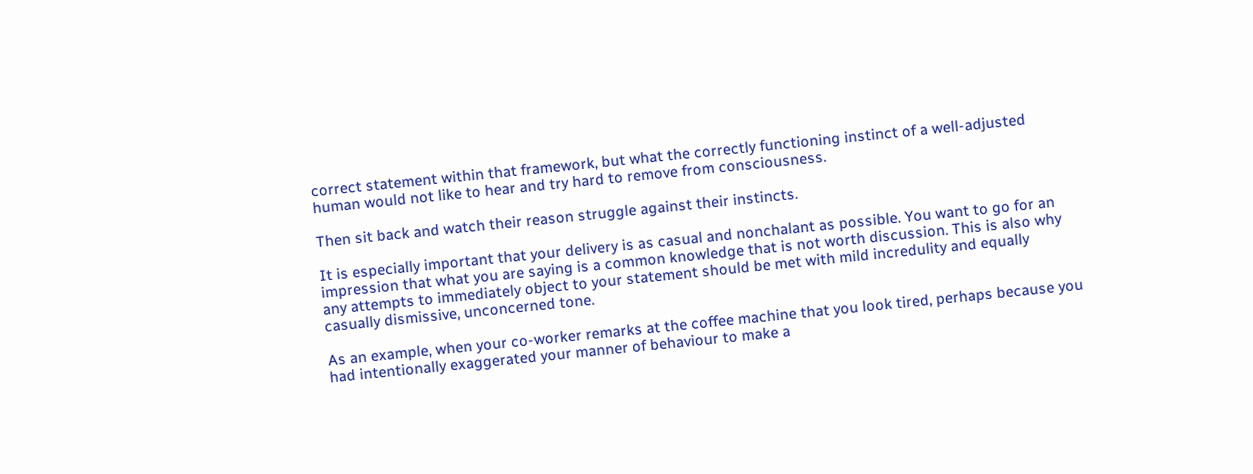correct statement within that framework, but what the correctly functioning instinct of a well-adjusted human would not like to hear and try hard to remove from consciousness.

Then sit back and watch their reason struggle against their instincts.

It is especially important that your delivery is as casual and nonchalant as possible. You want to go for an impression that what you are saying is a common knowledge that is not worth discussion. This is also why any attempts to immediately object to your statement should be met with mild incredulity and equally casually dismissive, unconcerned tone.

As an example, when your co-worker remarks at the coffee machine that you look tired, perhaps because you had intentionally exaggerated your manner of behaviour to make a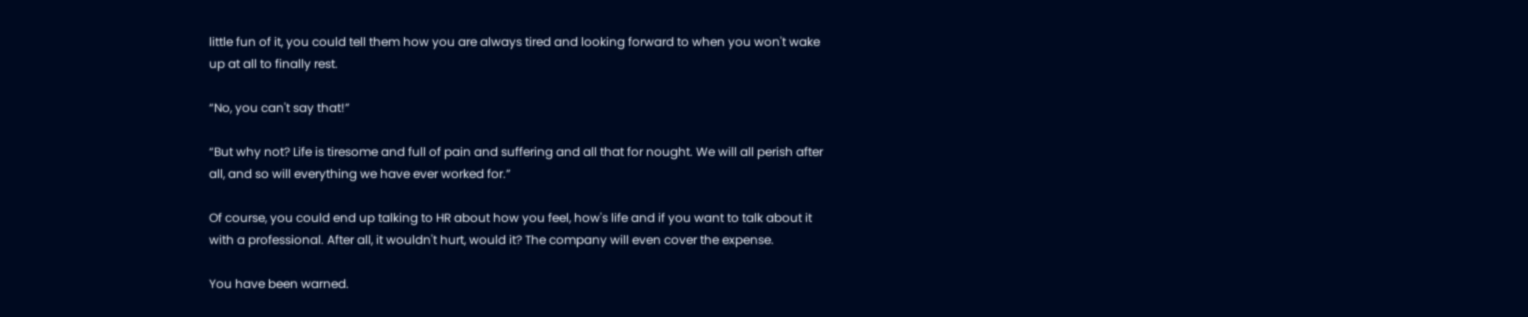little fun of it, you could tell them how you are always tired and looking forward to when you won't wake up at all to finally rest.

“No, you can't say that!”

“But why not? Life is tiresome and full of pain and suffering and all that for nought. We will all perish after all, and so will everything we have ever worked for.”

Of course, you could end up talking to HR about how you feel, how's life and if you want to talk about it with a professional. After all, it wouldn't hurt, would it? The company will even cover the expense.

You have been warned.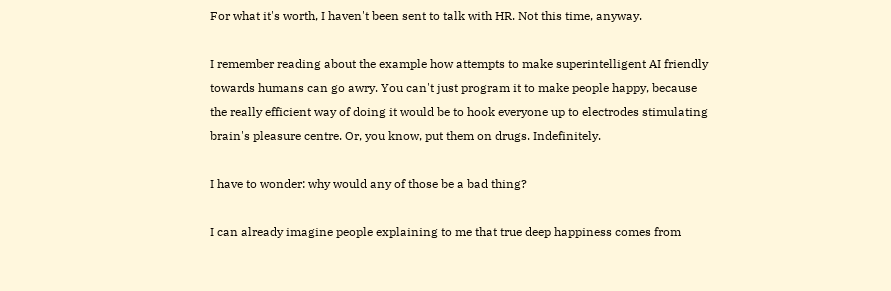For what it's worth, I haven't been sent to talk with HR. Not this time, anyway.

I remember reading about the example how attempts to make superintelligent AI friendly towards humans can go awry. You can't just program it to make people happy, because the really efficient way of doing it would be to hook everyone up to electrodes stimulating brain's pleasure centre. Or, you know, put them on drugs. Indefinitely.

I have to wonder: why would any of those be a bad thing?

I can already imagine people explaining to me that true deep happiness comes from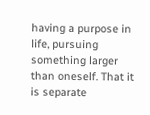having a purpose in life, pursuing something larger than oneself. That it is separate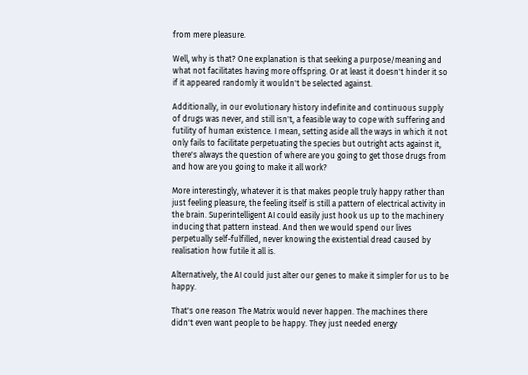from mere pleasure.

Well, why is that? One explanation is that seeking a purpose/meaning and what not facilitates having more offspring. Or at least it doesn't hinder it so if it appeared randomly it wouldn't be selected against.

Additionally, in our evolutionary history indefinite and continuous supply of drugs was never, and still isn't, a feasible way to cope with suffering and futility of human existence. I mean, setting aside all the ways in which it not only fails to facilitate perpetuating the species but outright acts against it, there's always the question of where are you going to get those drugs from and how are you going to make it all work?

More interestingly, whatever it is that makes people truly happy rather than just feeling pleasure, the feeling itself is still a pattern of electrical activity in the brain. Superintelligent AI could easily just hook us up to the machinery inducing that pattern instead. And then we would spend our lives perpetually self-fulfilled, never knowing the existential dread caused by realisation how futile it all is.

Alternatively, the AI could just alter our genes to make it simpler for us to be happy.

That's one reason The Matrix would never happen. The machines there didn't even want people to be happy. They just needed energy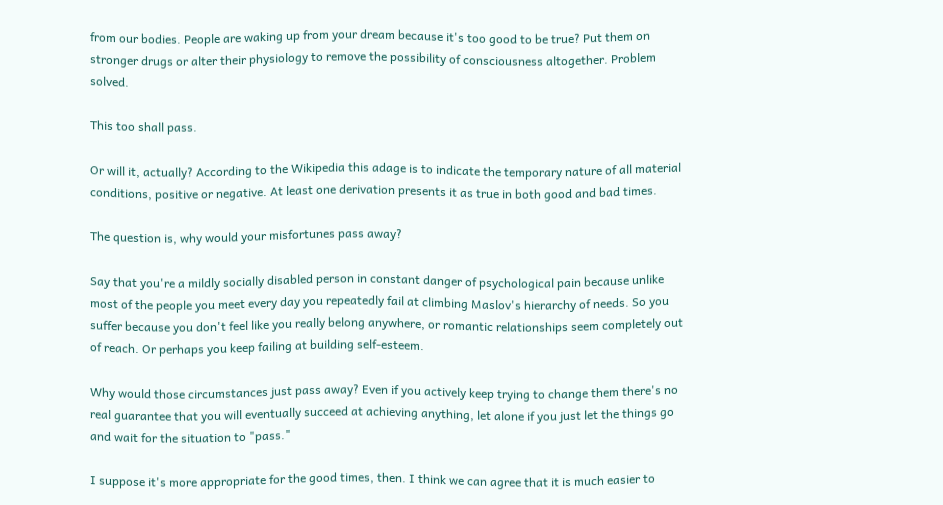from our bodies. People are waking up from your dream because it's too good to be true? Put them on stronger drugs or alter their physiology to remove the possibility of consciousness altogether. Problem solved.

This too shall pass.

Or will it, actually? According to the Wikipedia this adage is to indicate the temporary nature of all material conditions, positive or negative. At least one derivation presents it as true in both good and bad times.

The question is, why would your misfortunes pass away?

Say that you're a mildly socially disabled person in constant danger of psychological pain because unlike most of the people you meet every day you repeatedly fail at climbing Maslov's hierarchy of needs. So you suffer because you don't feel like you really belong anywhere, or romantic relationships seem completely out of reach. Or perhaps you keep failing at building self-esteem.

Why would those circumstances just pass away? Even if you actively keep trying to change them there's no real guarantee that you will eventually succeed at achieving anything, let alone if you just let the things go and wait for the situation to "pass."

I suppose it's more appropriate for the good times, then. I think we can agree that it is much easier to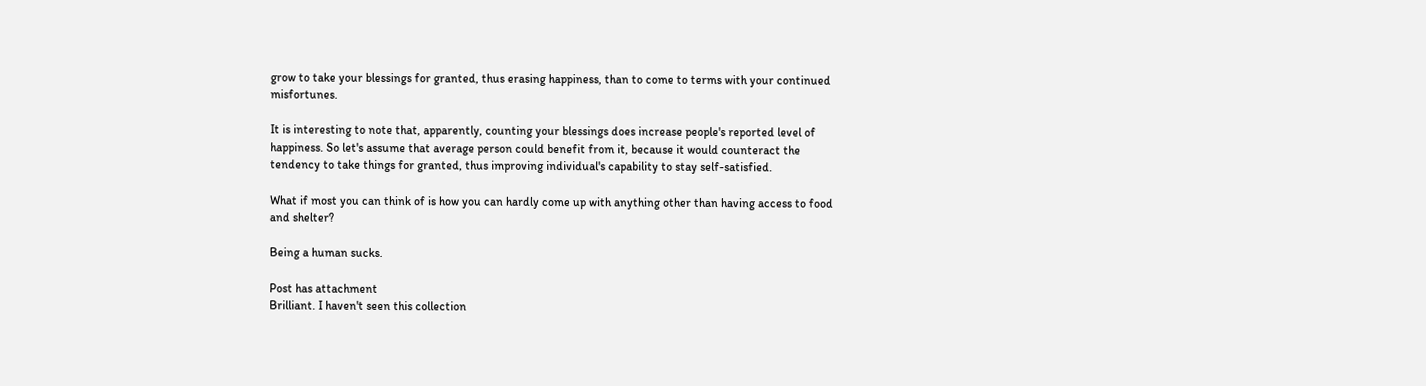grow to take your blessings for granted, thus erasing happiness, than to come to terms with your continued misfortunes.

It is interesting to note that, apparently, counting your blessings does increase people's reported level of happiness. So let's assume that average person could benefit from it, because it would counteract the tendency to take things for granted, thus improving individual's capability to stay self-satisfied.

What if most you can think of is how you can hardly come up with anything other than having access to food and shelter?

Being a human sucks.

Post has attachment
Brilliant. I haven't seen this collection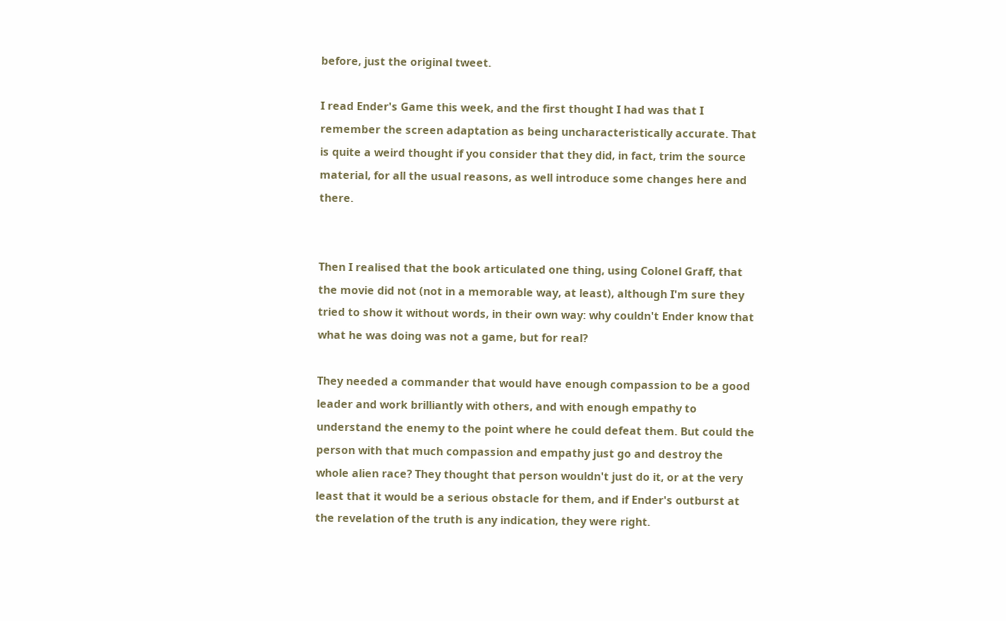before, just the original tweet.

I read Ender's Game this week, and the first thought I had was that I remember the screen adaptation as being uncharacteristically accurate. That is quite a weird thought if you consider that they did, in fact, trim the source material, for all the usual reasons, as well introduce some changes here and there.


Then I realised that the book articulated one thing, using Colonel Graff, that the movie did not (not in a memorable way, at least), although I'm sure they tried to show it without words, in their own way: why couldn't Ender know that what he was doing was not a game, but for real?

They needed a commander that would have enough compassion to be a good leader and work brilliantly with others, and with enough empathy to understand the enemy to the point where he could defeat them. But could the person with that much compassion and empathy just go and destroy the whole alien race? They thought that person wouldn't just do it, or at the very least that it would be a serious obstacle for them, and if Ender's outburst at the revelation of the truth is any indication, they were right.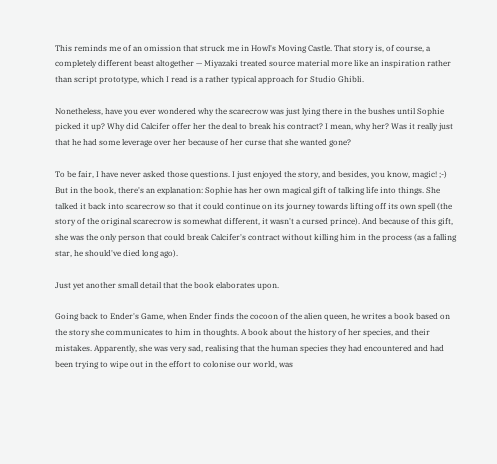This reminds me of an omission that struck me in Howl's Moving Castle. That story is, of course, a completely different beast altogether — Miyazaki treated source material more like an inspiration rather than script prototype, which I read is a rather typical approach for Studio Ghibli.

Nonetheless, have you ever wondered why the scarecrow was just lying there in the bushes until Sophie picked it up? Why did Calcifer offer her the deal to break his contract? I mean, why her? Was it really just that he had some leverage over her because of her curse that she wanted gone?

To be fair, I have never asked those questions. I just enjoyed the story, and besides, you know, magic! ;-) But in the book, there's an explanation: Sophie has her own magical gift of talking life into things. She talked it back into scarecrow so that it could continue on its journey towards lifting off its own spell (the story of the original scarecrow is somewhat different, it wasn't a cursed prince). And because of this gift, she was the only person that could break Calcifer's contract without killing him in the process (as a falling star, he should've died long ago).

Just yet another small detail that the book elaborates upon.

Going back to Ender's Game, when Ender finds the cocoon of the alien queen, he writes a book based on the story she communicates to him in thoughts. A book about the history of her species, and their mistakes. Apparently, she was very sad, realising that the human species they had encountered and had been trying to wipe out in the effort to colonise our world, was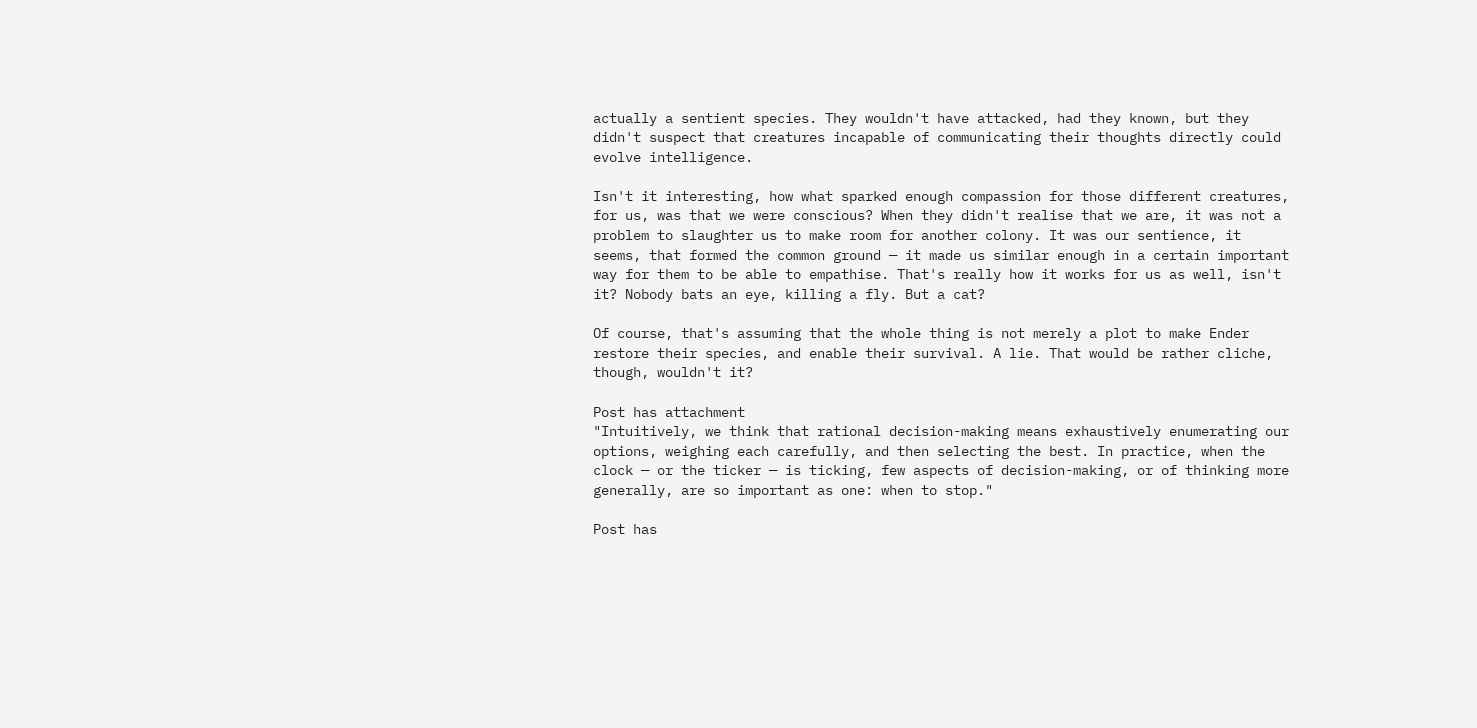actually a sentient species. They wouldn't have attacked, had they known, but they didn't suspect that creatures incapable of communicating their thoughts directly could evolve intelligence.

Isn't it interesting, how what sparked enough compassion for those different creatures, for us, was that we were conscious? When they didn't realise that we are, it was not a problem to slaughter us to make room for another colony. It was our sentience, it seems, that formed the common ground — it made us similar enough in a certain important way for them to be able to empathise. That's really how it works for us as well, isn't it? Nobody bats an eye, killing a fly. But a cat?

Of course, that's assuming that the whole thing is not merely a plot to make Ender restore their species, and enable their survival. A lie. That would be rather cliche, though, wouldn't it?

Post has attachment
"Intuitively, we think that rational decision-making means exhaustively enumerating our options, weighing each carefully, and then selecting the best. In practice, when the clock — or the ticker — is ticking, few aspects of decision-making, or of thinking more generally, are so important as one: when to stop."

Post has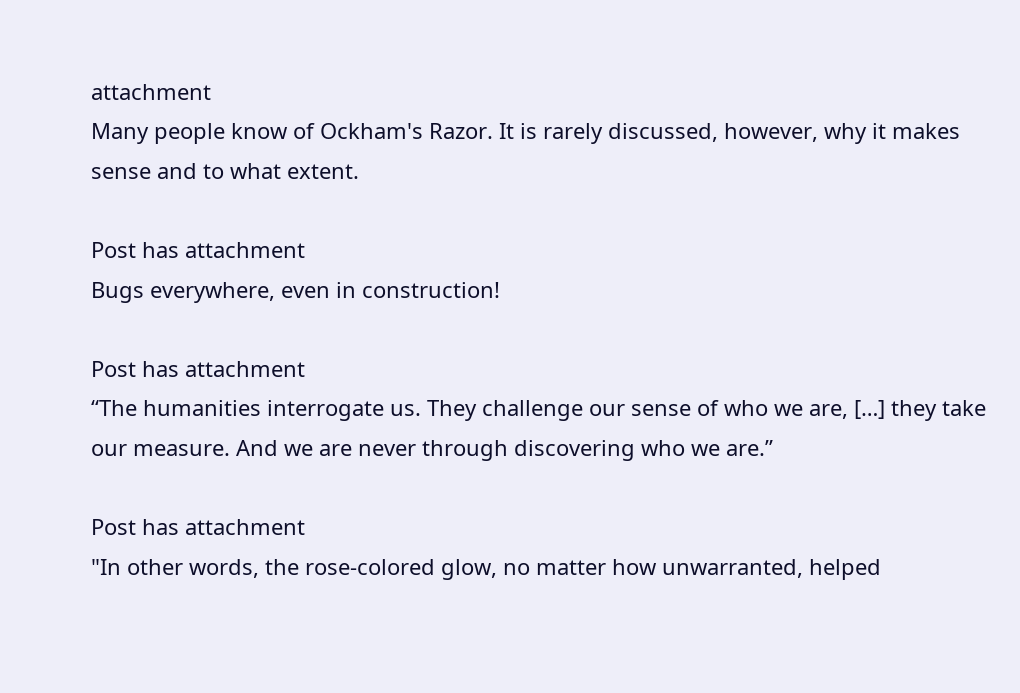attachment
Many people know of Ockham's Razor. It is rarely discussed, however, why it makes sense and to what extent.

Post has attachment
Bugs everywhere, even in construction!

Post has attachment
“The humanities interrogate us. They challenge our sense of who we are, […] they take our measure. And we are never through discovering who we are.”

Post has attachment
"In other words, the rose-colored glow, no matter how unwarranted, helped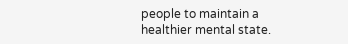people to maintain a healthier mental state.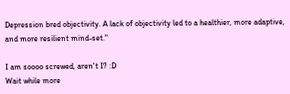Depression bred objectivity. A lack of objectivity led to a healthier, more adaptive, and more resilient mind-set."

I am soooo screwed, aren't I? :D
Wait while more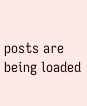posts are being loaded